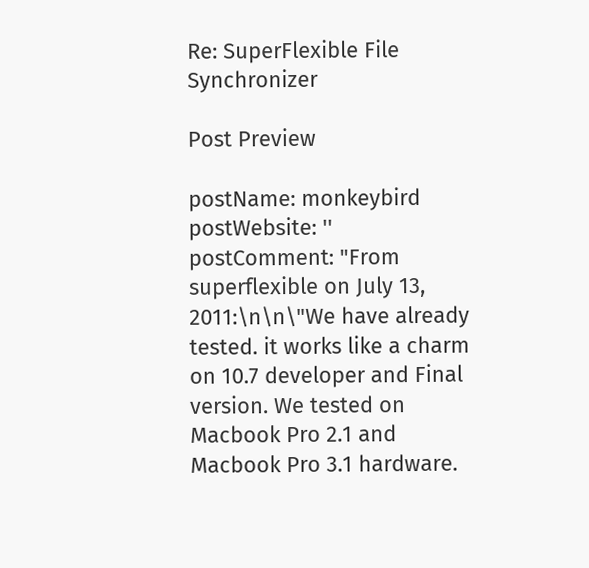Re: SuperFlexible File Synchronizer

Post Preview

postName: monkeybird
postWebsite: ''
postComment: "From superflexible on July 13, 2011:\n\n\"We have already tested. it works like a charm on 10.7 developer and Final version. We tested on Macbook Pro 2.1 and Macbook Pro 3.1 hardware.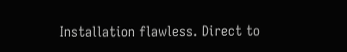Installation flawless. Direct to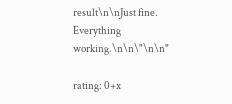result\n\nJust fine. Everything working.\n\n\"\n\n"

rating: 0+x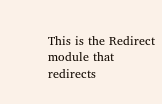This is the Redirect module that redirects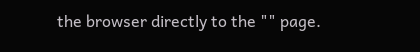the browser directly to the "" page.